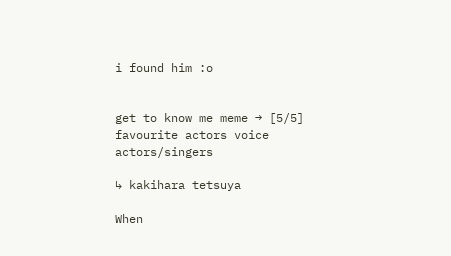i found him :o


get to know me meme → [5/5] favourite actors voice actors/singers

↳ kakihara tetsuya

When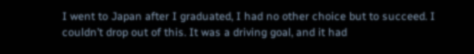I went to Japan after I graduated, I had no other choice but to succeed. I couldn’t drop out of this. It was a driving goal, and it had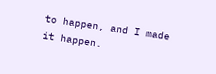to happen, and I made it happen.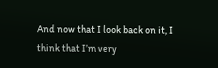And now that I look back on it, I think that I’m very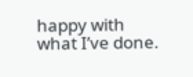happy with what I’ve done.